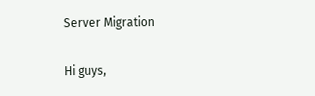Server Migration

Hi guys,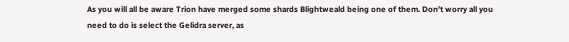As you will all be aware Trion have merged some shards Blightweald being one of them. Don’t worry all you need to do is select the Gelidra server, as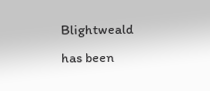Blightweald has been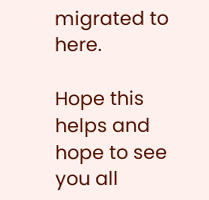migrated to here.

Hope this helps and hope to see you all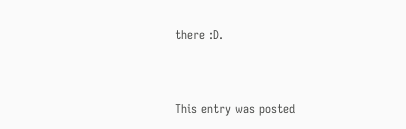there :D.


This entry was posted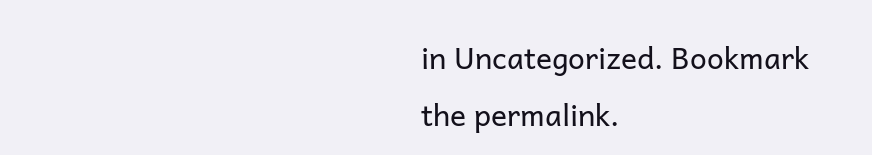in Uncategorized. Bookmark the permalink.